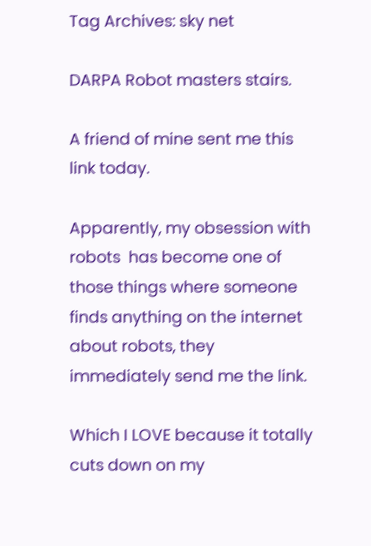Tag Archives: sky net

DARPA Robot masters stairs.

A friend of mine sent me this link today.

Apparently, my obsession with robots  has become one of those things where someone finds anything on the internet about robots, they immediately send me the link.

Which I LOVE because it totally cuts down on my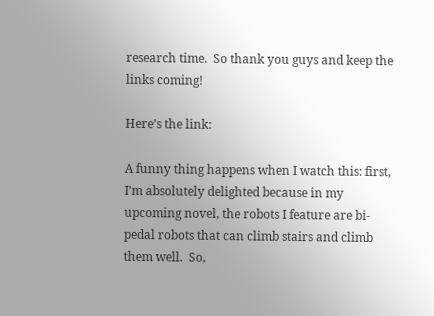research time.  So thank you guys and keep the links coming!

Here’s the link:

A funny thing happens when I watch this: first, I’m absolutely delighted because in my upcoming novel, the robots I feature are bi-pedal robots that can climb stairs and climb them well.  So,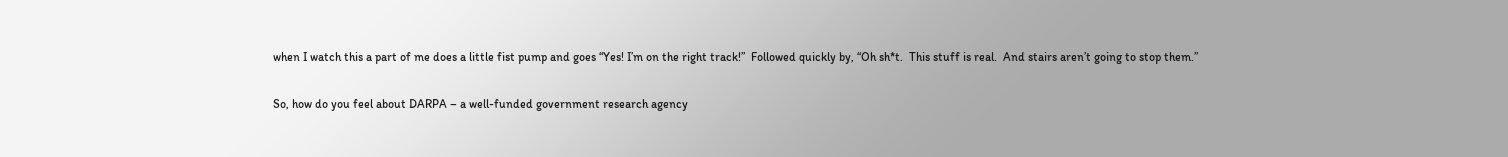when I watch this a part of me does a little fist pump and goes “Yes! I’m on the right track!”  Followed quickly by, “Oh sh*t.  This stuff is real.  And stairs aren’t going to stop them.”

So, how do you feel about DARPA – a well-funded government research agency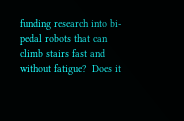funding research into bi-pedal robots that can climb stairs fast and without fatigue?  Does it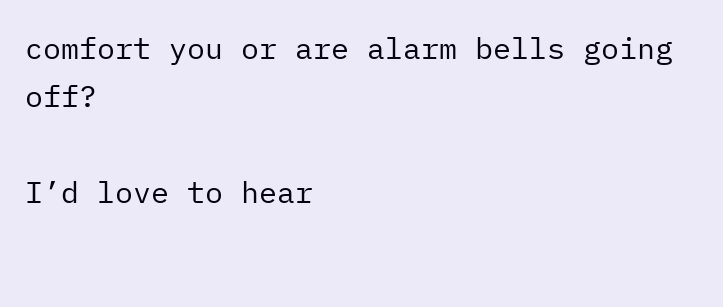comfort you or are alarm bells going off?

I’d love to hear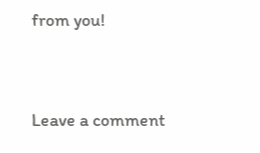from you!



Leave a comment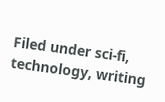Filed under sci-fi, technology, writing